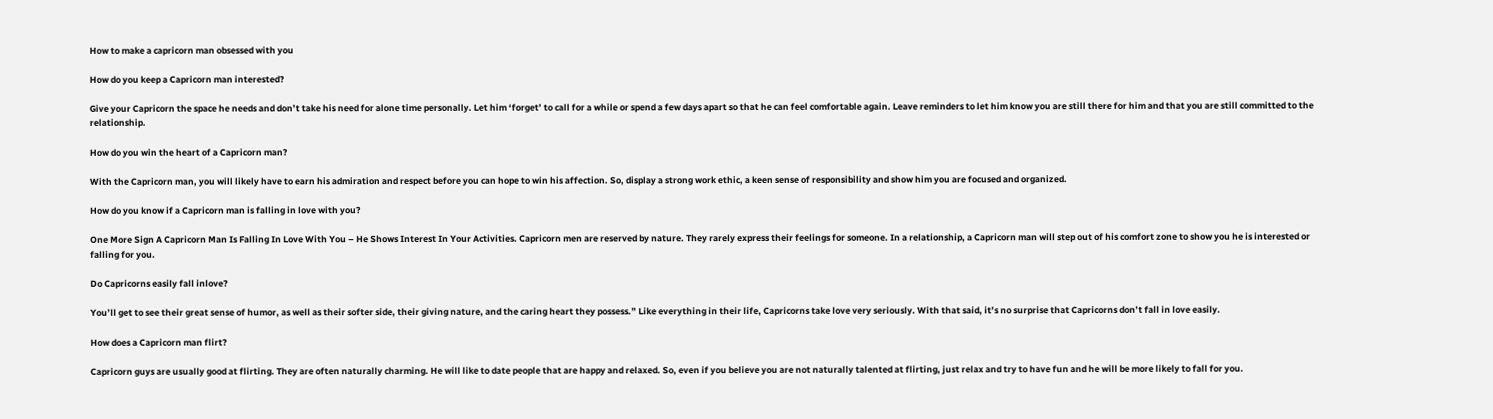How to make a capricorn man obsessed with you

How do you keep a Capricorn man interested?

Give your Capricorn the space he needs and don’t take his need for alone time personally. Let him ‘forget’ to call for a while or spend a few days apart so that he can feel comfortable again. Leave reminders to let him know you are still there for him and that you are still committed to the relationship.

How do you win the heart of a Capricorn man?

With the Capricorn man, you will likely have to earn his admiration and respect before you can hope to win his affection. So, display a strong work ethic, a keen sense of responsibility and show him you are focused and organized.

How do you know if a Capricorn man is falling in love with you?

One More Sign A Capricorn Man Is Falling In Love With You – He Shows Interest In Your Activities. Capricorn men are reserved by nature. They rarely express their feelings for someone. In a relationship, a Capricorn man will step out of his comfort zone to show you he is interested or falling for you.

Do Capricorns easily fall inlove?

You’ll get to see their great sense of humor, as well as their softer side, their giving nature, and the caring heart they possess.” Like everything in their life, Capricorns take love very seriously. With that said, it’s no surprise that Capricorns don’t fall in love easily.

How does a Capricorn man flirt?

Capricorn guys are usually good at flirting. They are often naturally charming. He will like to date people that are happy and relaxed. So, even if you believe you are not naturally talented at flirting, just relax and try to have fun and he will be more likely to fall for you.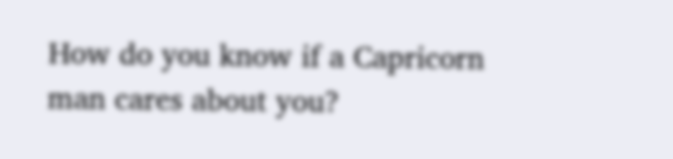How do you know if a Capricorn man cares about you?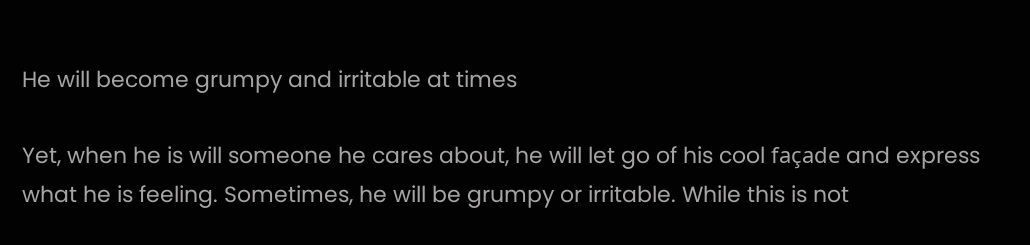He will become grumpy and irritable at times

Yet, when he is will someone he cares about, he will let go of his cool façade and express what he is feeling. Sometimes, he will be grumpy or irritable. While this is not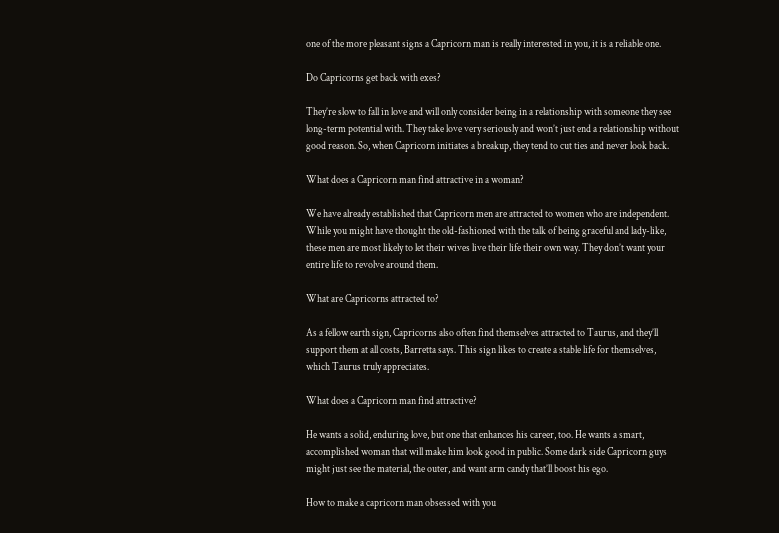one of the more pleasant signs a Capricorn man is really interested in you, it is a reliable one.

Do Capricorns get back with exes?

They’re slow to fall in love and will only consider being in a relationship with someone they see long-term potential with. They take love very seriously and won’t just end a relationship without good reason. So, when Capricorn initiates a breakup, they tend to cut ties and never look back.

What does a Capricorn man find attractive in a woman?

We have already established that Capricorn men are attracted to women who are independent. While you might have thought the old-fashioned with the talk of being graceful and lady-like, these men are most likely to let their wives live their life their own way. They don’t want your entire life to revolve around them.

What are Capricorns attracted to?

As a fellow earth sign, Capricorns also often find themselves attracted to Taurus, and they’ll support them at all costs, Barretta says. This sign likes to create a stable life for themselves, which Taurus truly appreciates.

What does a Capricorn man find attractive?

He wants a solid, enduring love, but one that enhances his career, too. He wants a smart, accomplished woman that will make him look good in public. Some dark side Capricorn guys might just see the material, the outer, and want arm candy that’ll boost his ego.

How to make a capricorn man obsessed with you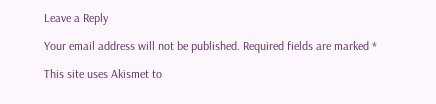Leave a Reply

Your email address will not be published. Required fields are marked *

This site uses Akismet to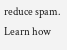reduce spam. Learn how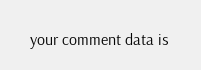your comment data is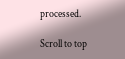processed.

Scroll to top